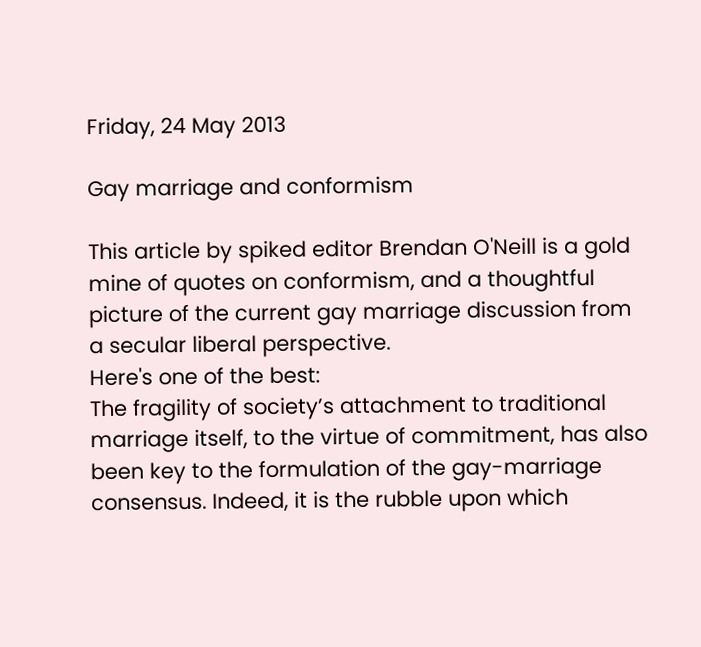Friday, 24 May 2013

Gay marriage and conformism

This article by spiked editor Brendan O'Neill is a gold mine of quotes on conformism, and a thoughtful picture of the current gay marriage discussion from a secular liberal perspective.
Here's one of the best:
The fragility of society’s attachment to traditional marriage itself, to the virtue of commitment, has also been key to the formulation of the gay-marriage consensus. Indeed, it is the rubble upon which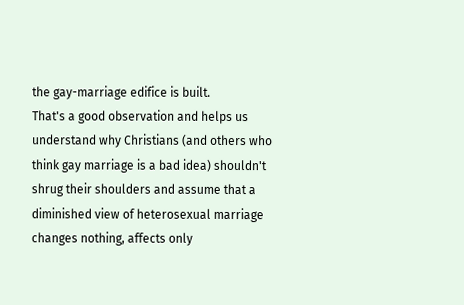the gay-marriage edifice is built.
That's a good observation and helps us understand why Christians (and others who think gay marriage is a bad idea) shouldn't shrug their shoulders and assume that a diminished view of heterosexual marriage changes nothing, affects only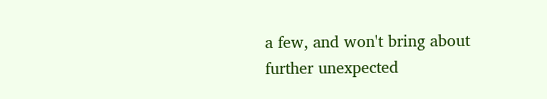a few, and won't bring about further unexpected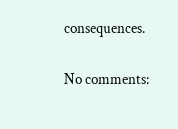consequences.

No comments: